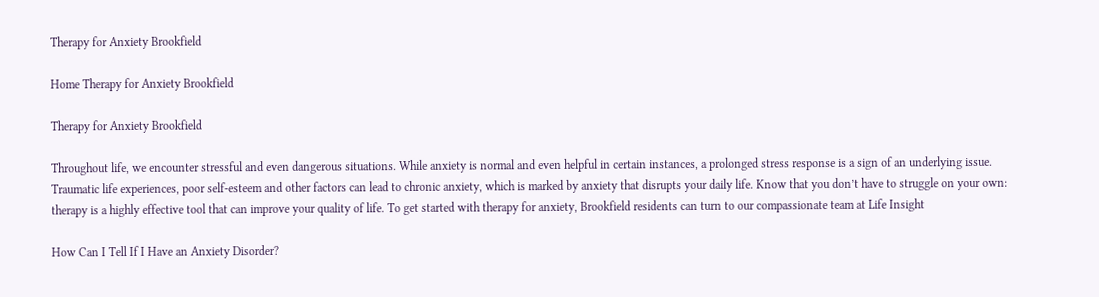Therapy for Anxiety Brookfield

Home Therapy for Anxiety Brookfield

Therapy for Anxiety Brookfield

Throughout life, we encounter stressful and even dangerous situations. While anxiety is normal and even helpful in certain instances, a prolonged stress response is a sign of an underlying issue. Traumatic life experiences, poor self-esteem and other factors can lead to chronic anxiety, which is marked by anxiety that disrupts your daily life. Know that you don’t have to struggle on your own: therapy is a highly effective tool that can improve your quality of life. To get started with therapy for anxiety, Brookfield residents can turn to our compassionate team at Life Insight

How Can I Tell If I Have an Anxiety Disorder?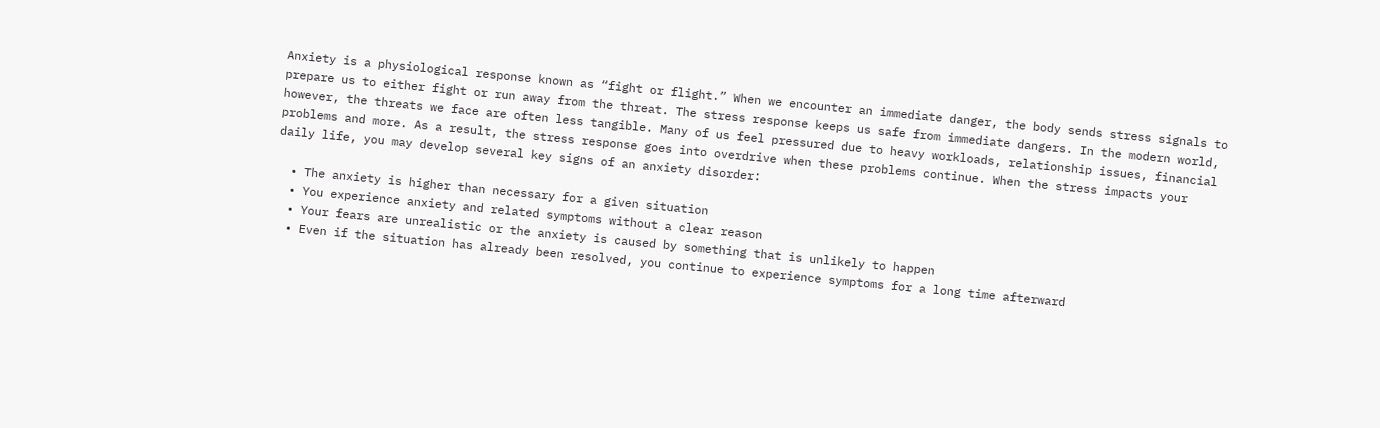Anxiety is a physiological response known as “fight or flight.” When we encounter an immediate danger, the body sends stress signals to prepare us to either fight or run away from the threat. The stress response keeps us safe from immediate dangers. In the modern world, however, the threats we face are often less tangible. Many of us feel pressured due to heavy workloads, relationship issues, financial problems and more. As a result, the stress response goes into overdrive when these problems continue. When the stress impacts your daily life, you may develop several key signs of an anxiety disorder:

  • The anxiety is higher than necessary for a given situation
  • You experience anxiety and related symptoms without a clear reason
  • Your fears are unrealistic or the anxiety is caused by something that is unlikely to happen
  • Even if the situation has already been resolved, you continue to experience symptoms for a long time afterward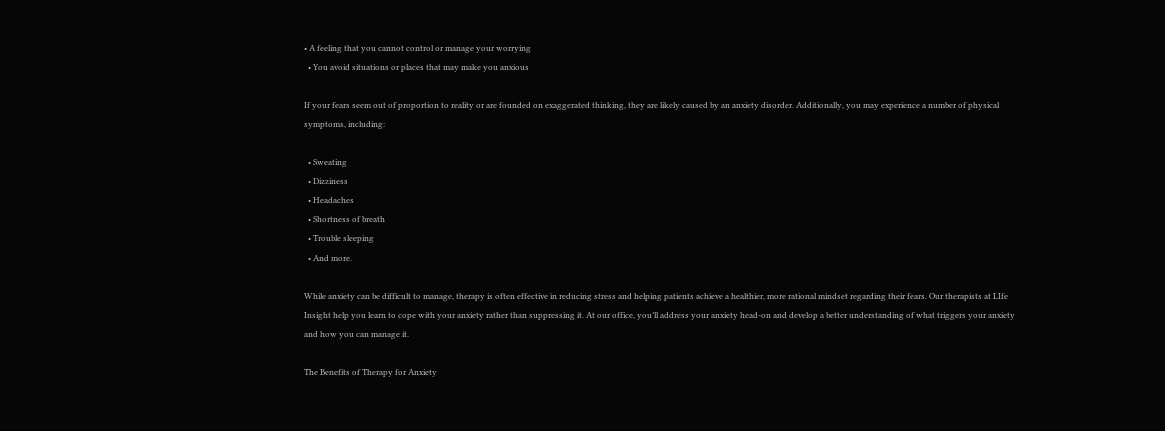• A feeling that you cannot control or manage your worrying
  • You avoid situations or places that may make you anxious

If your fears seem out of proportion to reality or are founded on exaggerated thinking, they are likely caused by an anxiety disorder. Additionally, you may experience a number of physical symptoms, including:

  • Sweating
  • Dizziness
  • Headaches
  • Shortness of breath
  • Trouble sleeping
  • And more.

While anxiety can be difficult to manage, therapy is often effective in reducing stress and helping patients achieve a healthier, more rational mindset regarding their fears. Our therapists at LIfe Insight help you learn to cope with your anxiety rather than suppressing it. At our office, you’ll address your anxiety head-on and develop a better understanding of what triggers your anxiety and how you can manage it.

The Benefits of Therapy for Anxiety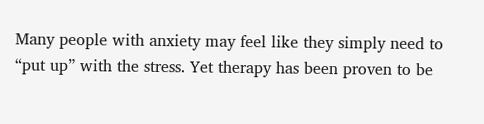Many people with anxiety may feel like they simply need to “put up” with the stress. Yet therapy has been proven to be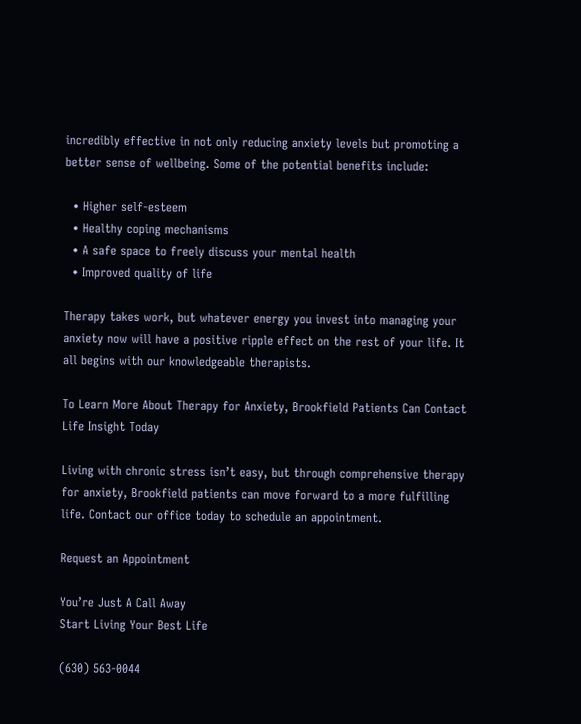incredibly effective in not only reducing anxiety levels but promoting a better sense of wellbeing. Some of the potential benefits include:

  • Higher self-esteem
  • Healthy coping mechanisms
  • A safe space to freely discuss your mental health
  • Improved quality of life

Therapy takes work, but whatever energy you invest into managing your anxiety now will have a positive ripple effect on the rest of your life. It all begins with our knowledgeable therapists.

To Learn More About Therapy for Anxiety, Brookfield Patients Can Contact Life Insight Today

Living with chronic stress isn’t easy, but through comprehensive therapy for anxiety, Brookfield patients can move forward to a more fulfilling life. Contact our office today to schedule an appointment.

Request an Appointment

You’re Just A Call Away
Start Living Your Best Life

(630) 563-0044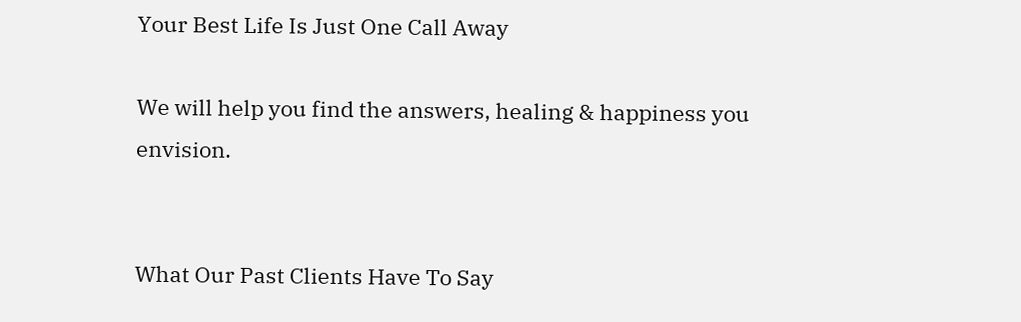Your Best Life Is Just One Call Away

We will help you find the answers, healing & happiness you envision.


What Our Past Clients Have To Say